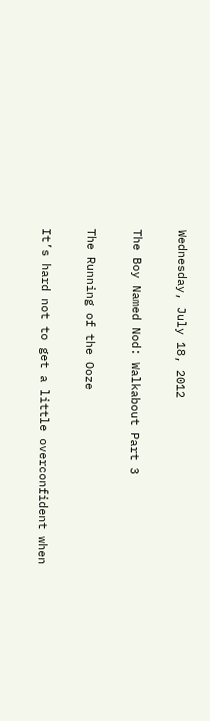Wednesday, July 18, 2012

The Boy Named Nod: Walkabout Part 3

The Running of the Ooze

It’s hard not to get a little overconfident when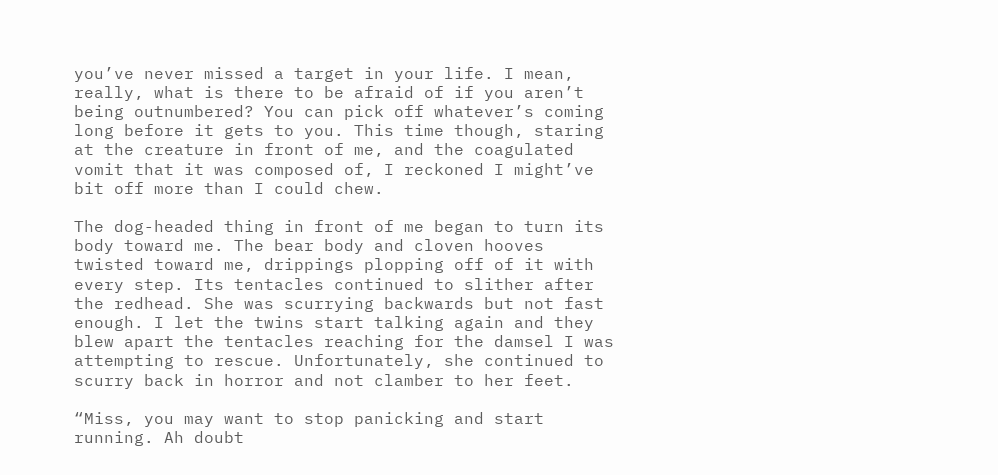you’ve never missed a target in your life. I mean, really, what is there to be afraid of if you aren’t being outnumbered? You can pick off whatever’s coming long before it gets to you. This time though, staring at the creature in front of me, and the coagulated vomit that it was composed of, I reckoned I might’ve bit off more than I could chew.

The dog-headed thing in front of me began to turn its body toward me. The bear body and cloven hooves twisted toward me, drippings plopping off of it with every step. Its tentacles continued to slither after the redhead. She was scurrying backwards but not fast enough. I let the twins start talking again and they blew apart the tentacles reaching for the damsel I was attempting to rescue. Unfortunately, she continued to scurry back in horror and not clamber to her feet.

“Miss, you may want to stop panicking and start running. Ah doubt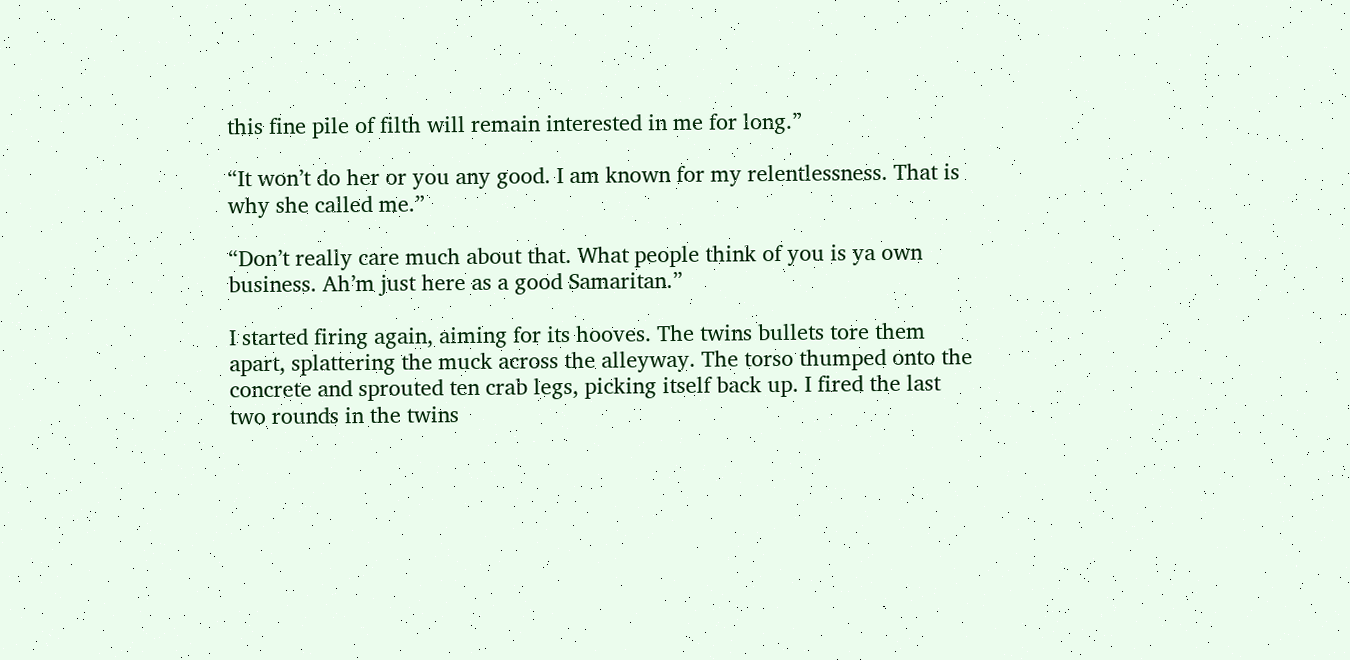this fine pile of filth will remain interested in me for long.”

“It won’t do her or you any good. I am known for my relentlessness. That is why she called me.”

“Don’t really care much about that. What people think of you is ya own business. Ah’m just here as a good Samaritan.”

I started firing again, aiming for its hooves. The twins bullets tore them apart, splattering the muck across the alleyway. The torso thumped onto the concrete and sprouted ten crab legs, picking itself back up. I fired the last two rounds in the twins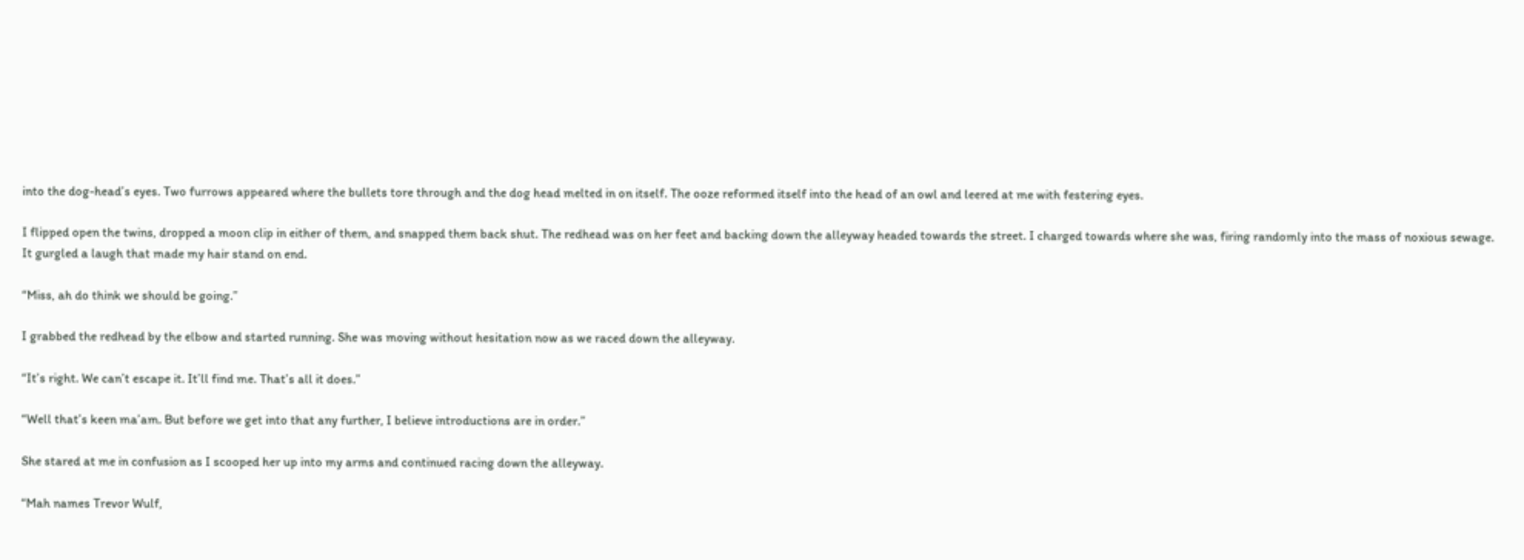into the dog-head’s eyes. Two furrows appeared where the bullets tore through and the dog head melted in on itself. The ooze reformed itself into the head of an owl and leered at me with festering eyes.

I flipped open the twins, dropped a moon clip in either of them, and snapped them back shut. The redhead was on her feet and backing down the alleyway headed towards the street. I charged towards where she was, firing randomly into the mass of noxious sewage. It gurgled a laugh that made my hair stand on end.

“Miss, ah do think we should be going.”

I grabbed the redhead by the elbow and started running. She was moving without hesitation now as we raced down the alleyway.

“It’s right. We can’t escape it. It’ll find me. That’s all it does.”

“Well that’s keen ma’am. But before we get into that any further, I believe introductions are in order.”

She stared at me in confusion as I scooped her up into my arms and continued racing down the alleyway.

“Mah names Trevor Wulf,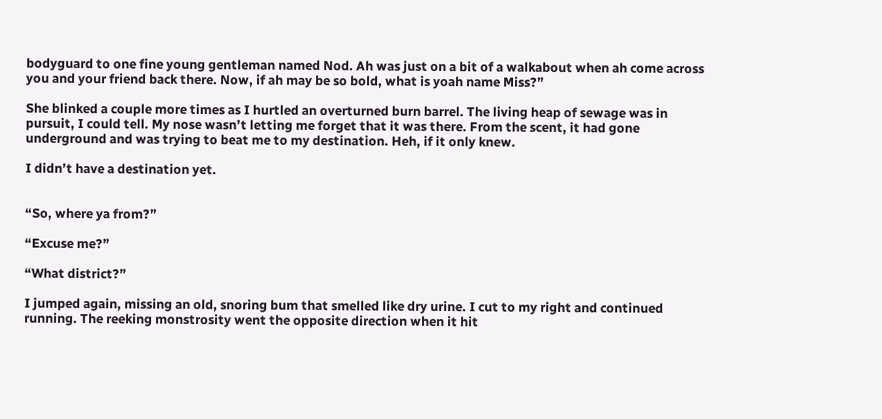bodyguard to one fine young gentleman named Nod. Ah was just on a bit of a walkabout when ah come across you and your friend back there. Now, if ah may be so bold, what is yoah name Miss?”

She blinked a couple more times as I hurtled an overturned burn barrel. The living heap of sewage was in pursuit, I could tell. My nose wasn’t letting me forget that it was there. From the scent, it had gone underground and was trying to beat me to my destination. Heh, if it only knew.

I didn’t have a destination yet.


“So, where ya from?”

“Excuse me?”

“What district?”

I jumped again, missing an old, snoring bum that smelled like dry urine. I cut to my right and continued running. The reeking monstrosity went the opposite direction when it hit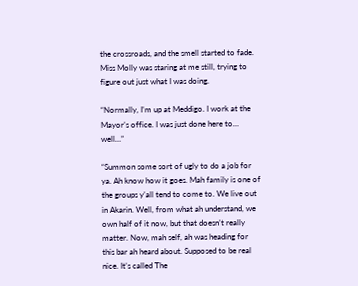the crossroads, and the smell started to fade. Miss Molly was staring at me still, trying to figure out just what I was doing.

“Normally, I’m up at Meddigo. I work at the Mayor’s office. I was just done here to… well…”

“Summon some sort of ugly to do a job for ya. Ah know how it goes. Mah family is one of the groups y’all tend to come to. We live out in Akarin. Well, from what ah understand, we own half of it now, but that doesn’t really matter. Now, mah self, ah was heading for this bar ah heard about. Supposed to be real nice. It’s called The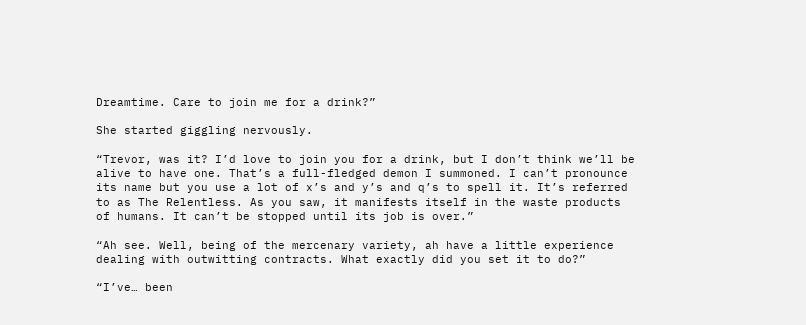Dreamtime. Care to join me for a drink?”

She started giggling nervously.

“Trevor, was it? I’d love to join you for a drink, but I don’t think we’ll be alive to have one. That’s a full-fledged demon I summoned. I can’t pronounce its name but you use a lot of x’s and y’s and q’s to spell it. It’s referred to as The Relentless. As you saw, it manifests itself in the waste products of humans. It can’t be stopped until its job is over.”

“Ah see. Well, being of the mercenary variety, ah have a little experience dealing with outwitting contracts. What exactly did you set it to do?”

“I’ve… been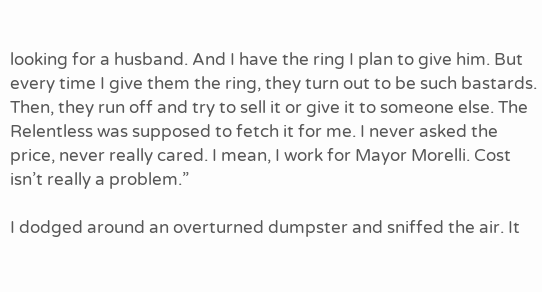looking for a husband. And I have the ring I plan to give him. But every time I give them the ring, they turn out to be such bastards. Then, they run off and try to sell it or give it to someone else. The Relentless was supposed to fetch it for me. I never asked the price, never really cared. I mean, I work for Mayor Morelli. Cost isn’t really a problem.”

I dodged around an overturned dumpster and sniffed the air. It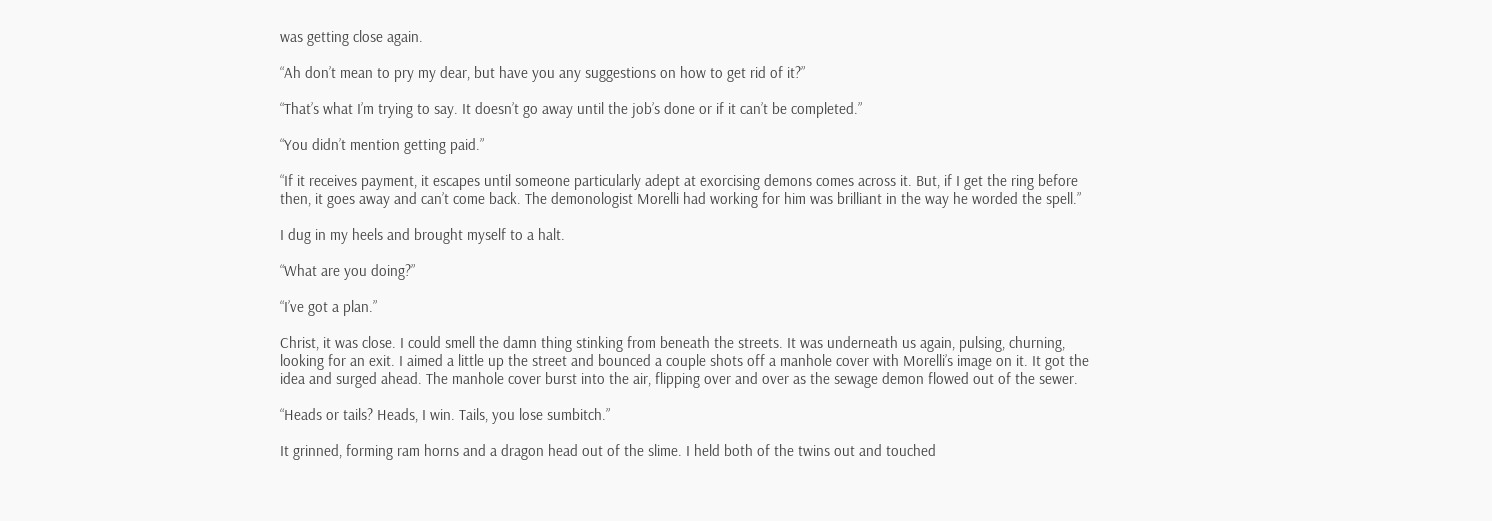was getting close again.

“Ah don’t mean to pry my dear, but have you any suggestions on how to get rid of it?”

“That’s what I’m trying to say. It doesn’t go away until the job’s done or if it can’t be completed.”

“You didn’t mention getting paid.”

“If it receives payment, it escapes until someone particularly adept at exorcising demons comes across it. But, if I get the ring before then, it goes away and can’t come back. The demonologist Morelli had working for him was brilliant in the way he worded the spell.”

I dug in my heels and brought myself to a halt.

“What are you doing?”

“I’ve got a plan.”

Christ, it was close. I could smell the damn thing stinking from beneath the streets. It was underneath us again, pulsing, churning, looking for an exit. I aimed a little up the street and bounced a couple shots off a manhole cover with Morelli’s image on it. It got the idea and surged ahead. The manhole cover burst into the air, flipping over and over as the sewage demon flowed out of the sewer.

“Heads or tails? Heads, I win. Tails, you lose sumbitch.”

It grinned, forming ram horns and a dragon head out of the slime. I held both of the twins out and touched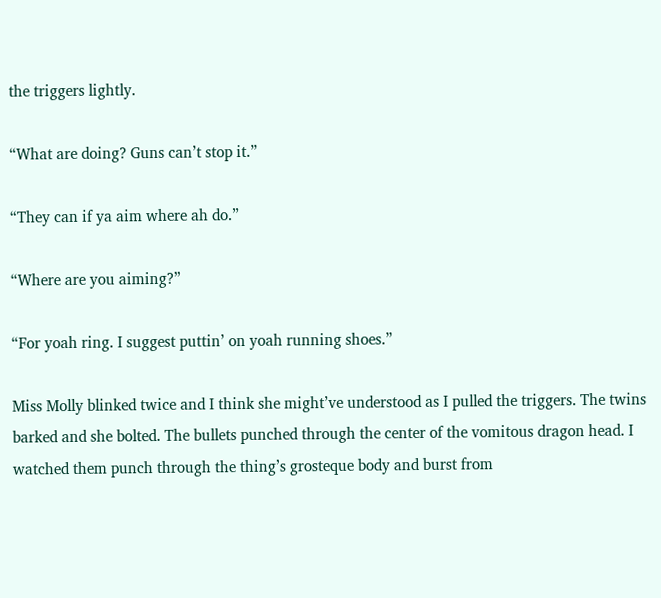the triggers lightly.

“What are doing? Guns can’t stop it.”

“They can if ya aim where ah do.”

“Where are you aiming?”

“For yoah ring. I suggest puttin’ on yoah running shoes.”

Miss Molly blinked twice and I think she might’ve understood as I pulled the triggers. The twins barked and she bolted. The bullets punched through the center of the vomitous dragon head. I watched them punch through the thing’s grosteque body and burst from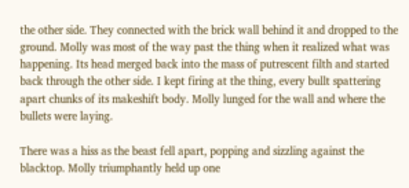the other side. They connected with the brick wall behind it and dropped to the ground. Molly was most of the way past the thing when it realized what was happening. Its head merged back into the mass of putrescent filth and started back through the other side. I kept firing at the thing, every bullt spattering apart chunks of its makeshift body. Molly lunged for the wall and where the bullets were laying.

There was a hiss as the beast fell apart, popping and sizzling against the blacktop. Molly triumphantly held up one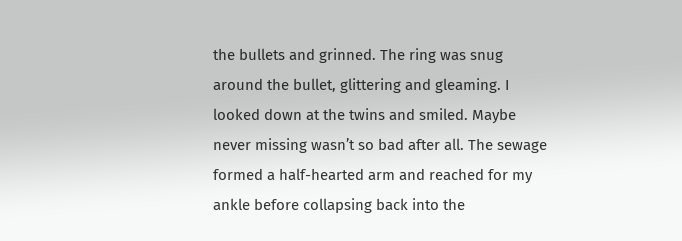the bullets and grinned. The ring was snug around the bullet, glittering and gleaming. I looked down at the twins and smiled. Maybe never missing wasn’t so bad after all. The sewage formed a half-hearted arm and reached for my ankle before collapsing back into the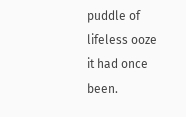puddle of lifeless ooze it had once been.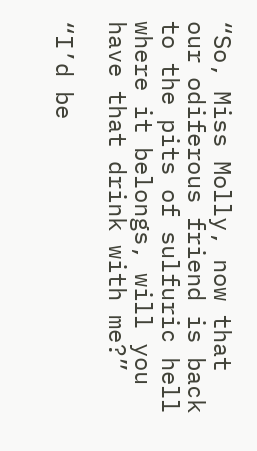“So, Miss Molly, now that our odiferous friend is back to the pits of sulfuric hell where it belongs, will you have that drink with me?”

“I’d be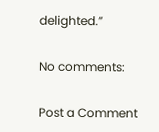delighted.”

No comments:

Post a Comment